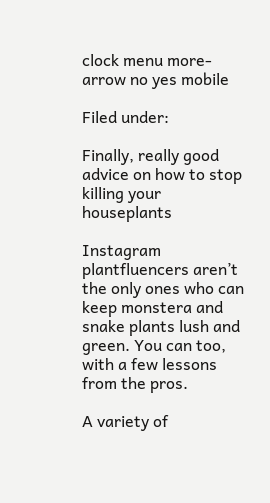clock menu more-arrow no yes mobile

Filed under:

Finally, really good advice on how to stop killing your houseplants

Instagram plantfluencers aren’t the only ones who can keep monstera and snake plants lush and green. You can too, with a few lessons from the pros.

A variety of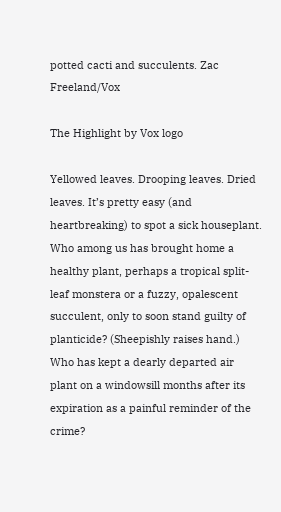potted cacti and succulents. Zac Freeland/Vox

The Highlight by Vox logo

Yellowed leaves. Drooping leaves. Dried leaves. It’s pretty easy (and heartbreaking) to spot a sick houseplant. Who among us has brought home a healthy plant, perhaps a tropical split-leaf monstera or a fuzzy, opalescent succulent, only to soon stand guilty of planticide? (Sheepishly raises hand.) Who has kept a dearly departed air plant on a windowsill months after its expiration as a painful reminder of the crime?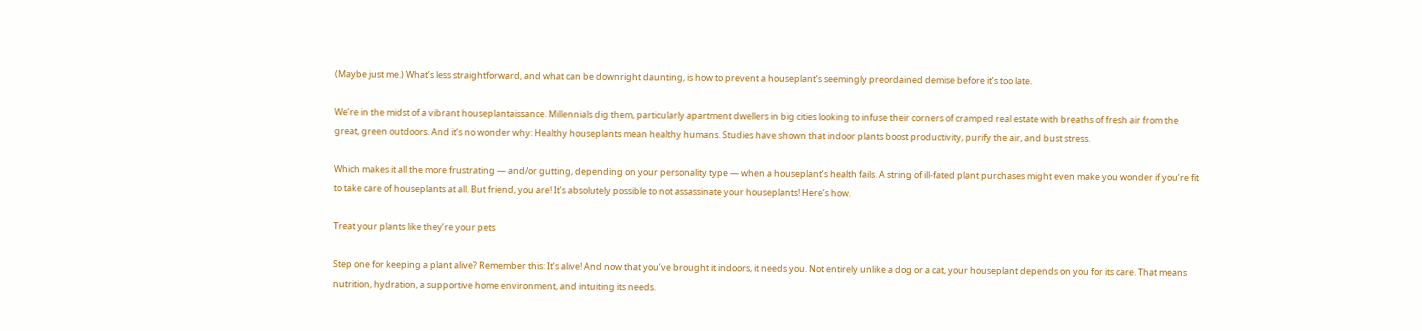(Maybe just me.) What’s less straightforward, and what can be downright daunting, is how to prevent a houseplant’s seemingly preordained demise before it’s too late.

We’re in the midst of a vibrant houseplantaissance. Millennials dig them, particularly apartment dwellers in big cities looking to infuse their corners of cramped real estate with breaths of fresh air from the great, green outdoors. And it’s no wonder why: Healthy houseplants mean healthy humans. Studies have shown that indoor plants boost productivity, purify the air, and bust stress.

Which makes it all the more frustrating — and/or gutting, depending on your personality type — when a houseplant’s health fails. A string of ill-fated plant purchases might even make you wonder if you’re fit to take care of houseplants at all. But friend, you are! It’s absolutely possible to not assassinate your houseplants! Here’s how.

Treat your plants like they’re your pets

Step one for keeping a plant alive? Remember this: It’s alive! And now that you’ve brought it indoors, it needs you. Not entirely unlike a dog or a cat, your houseplant depends on you for its care. That means nutrition, hydration, a supportive home environment, and intuiting its needs.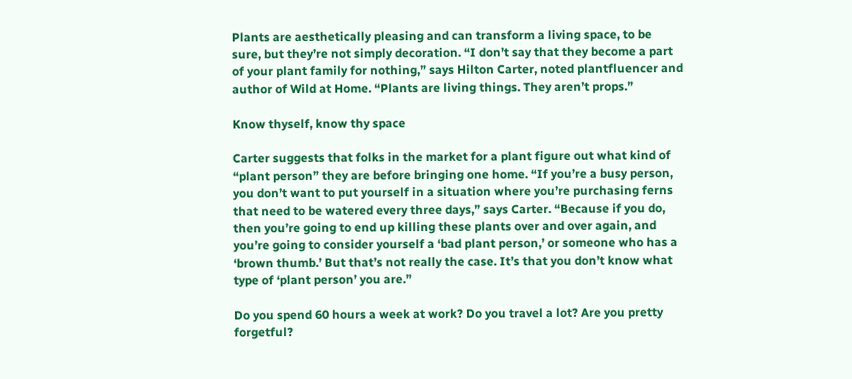Plants are aesthetically pleasing and can transform a living space, to be sure, but they’re not simply decoration. “I don’t say that they become a part of your plant family for nothing,” says Hilton Carter, noted plantfluencer and author of Wild at Home. “Plants are living things. They aren’t props.”

Know thyself, know thy space

Carter suggests that folks in the market for a plant figure out what kind of “plant person” they are before bringing one home. “If you’re a busy person, you don’t want to put yourself in a situation where you’re purchasing ferns that need to be watered every three days,” says Carter. “Because if you do, then you’re going to end up killing these plants over and over again, and you’re going to consider yourself a ‘bad plant person,’ or someone who has a ‘brown thumb.’ But that’s not really the case. It’s that you don’t know what type of ‘plant person’ you are.”

Do you spend 60 hours a week at work? Do you travel a lot? Are you pretty forgetful?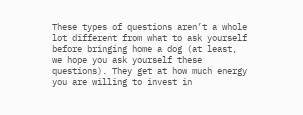These types of questions aren’t a whole lot different from what to ask yourself before bringing home a dog (at least, we hope you ask yourself these questions). They get at how much energy you are willing to invest in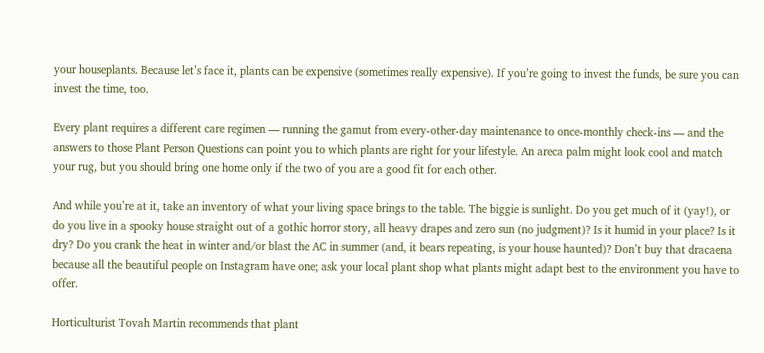your houseplants. Because let’s face it, plants can be expensive (sometimes really expensive). If you’re going to invest the funds, be sure you can invest the time, too.

Every plant requires a different care regimen — running the gamut from every-other-day maintenance to once-monthly check-ins — and the answers to those Plant Person Questions can point you to which plants are right for your lifestyle. An areca palm might look cool and match your rug, but you should bring one home only if the two of you are a good fit for each other.

And while you’re at it, take an inventory of what your living space brings to the table. The biggie is sunlight. Do you get much of it (yay!), or do you live in a spooky house straight out of a gothic horror story, all heavy drapes and zero sun (no judgment)? Is it humid in your place? Is it dry? Do you crank the heat in winter and/or blast the AC in summer (and, it bears repeating, is your house haunted)? Don’t buy that dracaena because all the beautiful people on Instagram have one; ask your local plant shop what plants might adapt best to the environment you have to offer.

Horticulturist Tovah Martin recommends that plant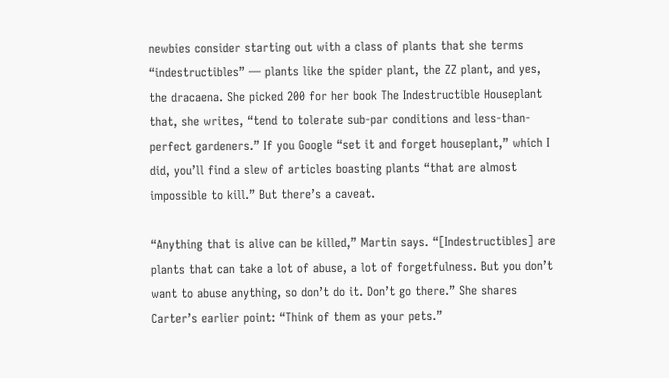newbies consider starting out with a class of plants that she terms “indestructibles” — plants like the spider plant, the ZZ plant, and yes, the dracaena. She picked 200 for her book The Indestructible Houseplant that, she writes, “tend to tolerate sub-par conditions and less-than-perfect gardeners.” If you Google “set it and forget houseplant,” which I did, you’ll find a slew of articles boasting plants “that are almost impossible to kill.” But there’s a caveat.

“Anything that is alive can be killed,” Martin says. “[Indestructibles] are plants that can take a lot of abuse, a lot of forgetfulness. But you don’t want to abuse anything, so don’t do it. Don’t go there.” She shares Carter’s earlier point: “Think of them as your pets.”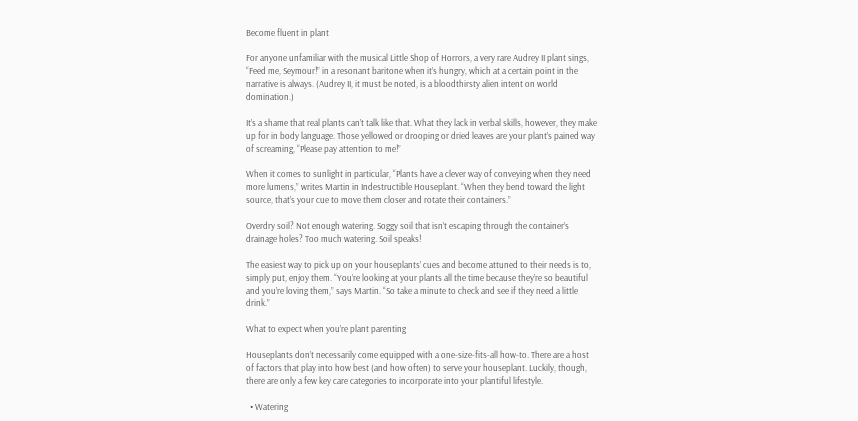Become fluent in plant

For anyone unfamiliar with the musical Little Shop of Horrors, a very rare Audrey II plant sings, “Feed me, Seymour!” in a resonant baritone when it’s hungry, which at a certain point in the narrative is always. (Audrey II, it must be noted, is a bloodthirsty alien intent on world domination.)

It’s a shame that real plants can’t talk like that. What they lack in verbal skills, however, they make up for in body language. Those yellowed or drooping or dried leaves are your plant’s pained way of screaming, “Please pay attention to me!”

When it comes to sunlight in particular, “Plants have a clever way of conveying when they need more lumens,” writes Martin in Indestructible Houseplant. “When they bend toward the light source, that’s your cue to move them closer and rotate their containers.”

Overdry soil? Not enough watering. Soggy soil that isn’t escaping through the container’s drainage holes? Too much watering. Soil speaks!

The easiest way to pick up on your houseplants’ cues and become attuned to their needs is to, simply put, enjoy them. “You’re looking at your plants all the time because they’re so beautiful and you’re loving them,” says Martin. “So take a minute to check and see if they need a little drink.”

What to expect when you’re plant parenting

Houseplants don’t necessarily come equipped with a one-size-fits-all how-to. There are a host of factors that play into how best (and how often) to serve your houseplant. Luckily, though, there are only a few key care categories to incorporate into your plantiful lifestyle.

  • Watering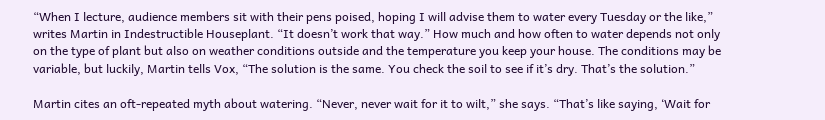“When I lecture, audience members sit with their pens poised, hoping I will advise them to water every Tuesday or the like,” writes Martin in Indestructible Houseplant. “It doesn’t work that way.” How much and how often to water depends not only on the type of plant but also on weather conditions outside and the temperature you keep your house. The conditions may be variable, but luckily, Martin tells Vox, “The solution is the same. You check the soil to see if it’s dry. That’s the solution.”

Martin cites an oft-repeated myth about watering. “Never, never wait for it to wilt,” she says. “That’s like saying, ‘Wait for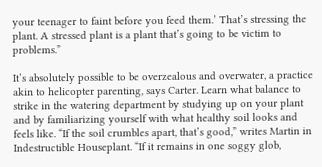your teenager to faint before you feed them.’ That’s stressing the plant. A stressed plant is a plant that’s going to be victim to problems.”

It’s absolutely possible to be overzealous and overwater, a practice akin to helicopter parenting, says Carter. Learn what balance to strike in the watering department by studying up on your plant and by familiarizing yourself with what healthy soil looks and feels like. “If the soil crumbles apart, that’s good,” writes Martin in Indestructible Houseplant. “If it remains in one soggy glob,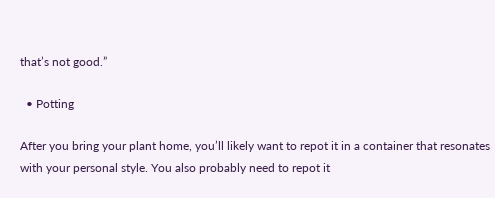that’s not good.”

  • Potting

After you bring your plant home, you’ll likely want to repot it in a container that resonates with your personal style. You also probably need to repot it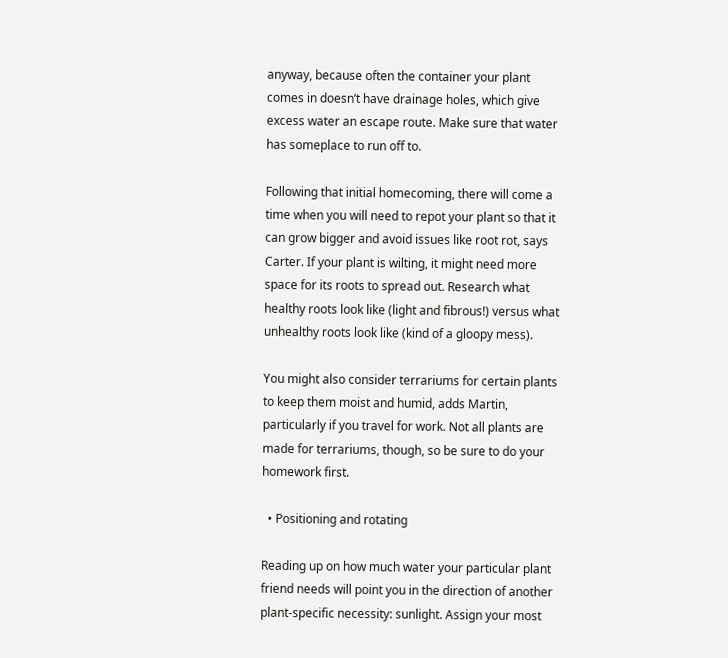anyway, because often the container your plant comes in doesn’t have drainage holes, which give excess water an escape route. Make sure that water has someplace to run off to.

Following that initial homecoming, there will come a time when you will need to repot your plant so that it can grow bigger and avoid issues like root rot, says Carter. If your plant is wilting, it might need more space for its roots to spread out. Research what healthy roots look like (light and fibrous!) versus what unhealthy roots look like (kind of a gloopy mess).

You might also consider terrariums for certain plants to keep them moist and humid, adds Martin, particularly if you travel for work. Not all plants are made for terrariums, though, so be sure to do your homework first.

  • Positioning and rotating

Reading up on how much water your particular plant friend needs will point you in the direction of another plant-specific necessity: sunlight. Assign your most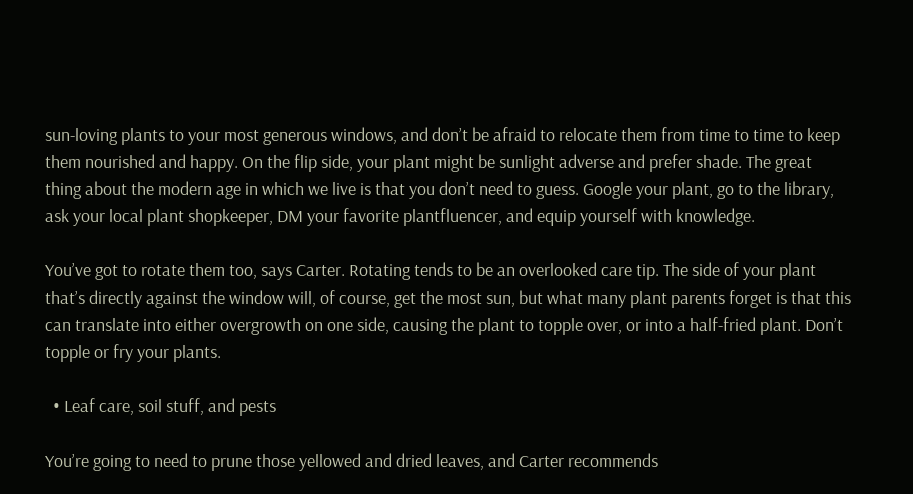sun-loving plants to your most generous windows, and don’t be afraid to relocate them from time to time to keep them nourished and happy. On the flip side, your plant might be sunlight adverse and prefer shade. The great thing about the modern age in which we live is that you don’t need to guess. Google your plant, go to the library, ask your local plant shopkeeper, DM your favorite plantfluencer, and equip yourself with knowledge.

You’ve got to rotate them too, says Carter. Rotating tends to be an overlooked care tip. The side of your plant that’s directly against the window will, of course, get the most sun, but what many plant parents forget is that this can translate into either overgrowth on one side, causing the plant to topple over, or into a half-fried plant. Don’t topple or fry your plants.

  • Leaf care, soil stuff, and pests

You’re going to need to prune those yellowed and dried leaves, and Carter recommends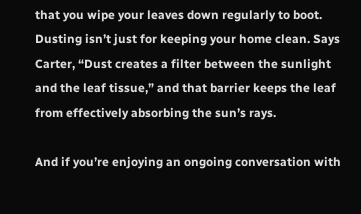that you wipe your leaves down regularly to boot. Dusting isn’t just for keeping your home clean. Says Carter, “Dust creates a filter between the sunlight and the leaf tissue,” and that barrier keeps the leaf from effectively absorbing the sun’s rays.

And if you’re enjoying an ongoing conversation with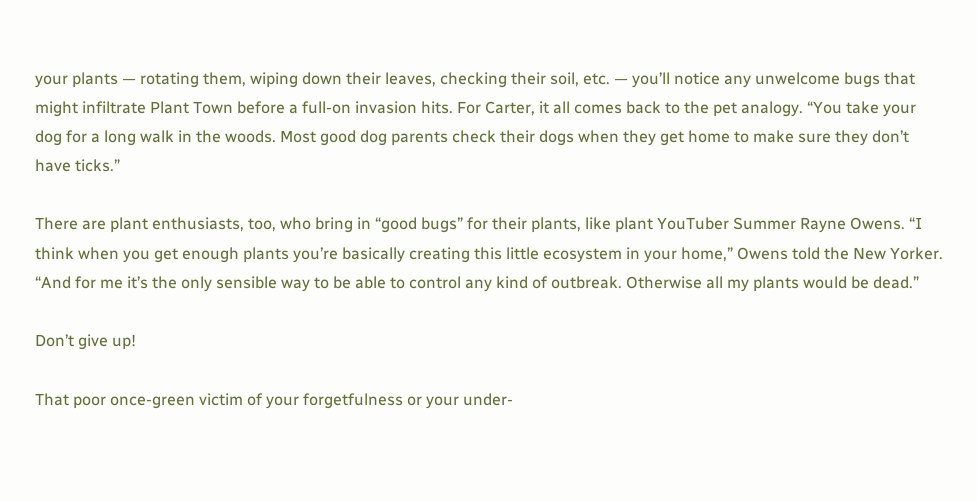your plants — rotating them, wiping down their leaves, checking their soil, etc. — you’ll notice any unwelcome bugs that might infiltrate Plant Town before a full-on invasion hits. For Carter, it all comes back to the pet analogy. “You take your dog for a long walk in the woods. Most good dog parents check their dogs when they get home to make sure they don’t have ticks.”

There are plant enthusiasts, too, who bring in “good bugs” for their plants, like plant YouTuber Summer Rayne Owens. “I think when you get enough plants you’re basically creating this little ecosystem in your home,” Owens told the New Yorker. “And for me it’s the only sensible way to be able to control any kind of outbreak. Otherwise all my plants would be dead.”

Don’t give up!

That poor once-green victim of your forgetfulness or your under-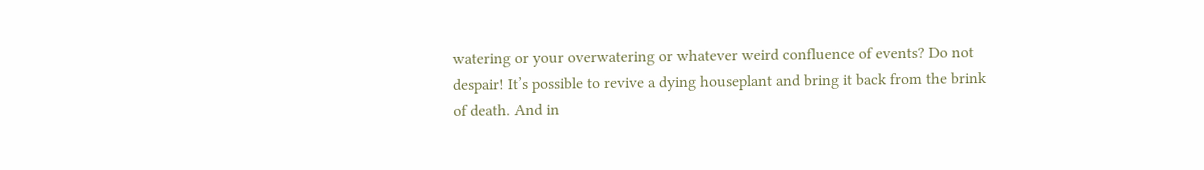watering or your overwatering or whatever weird confluence of events? Do not despair! It’s possible to revive a dying houseplant and bring it back from the brink of death. And in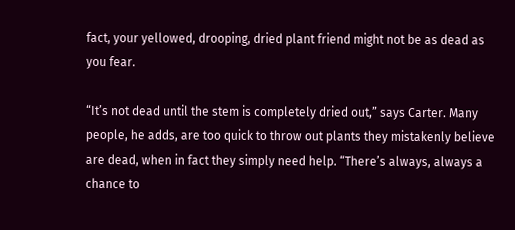fact, your yellowed, drooping, dried plant friend might not be as dead as you fear.

“It’s not dead until the stem is completely dried out,” says Carter. Many people, he adds, are too quick to throw out plants they mistakenly believe are dead, when in fact they simply need help. “There’s always, always a chance to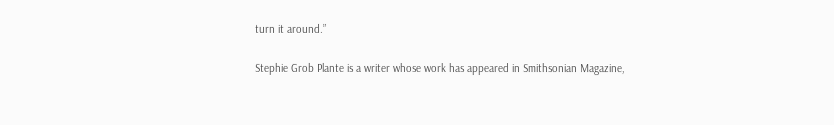turn it around.”

Stephie Grob Plante is a writer whose work has appeared in Smithsonian Magazine,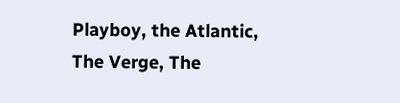Playboy, the Atlantic, The Verge, The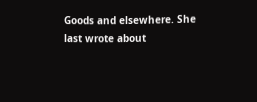Goods and elsewhere. She last wrote about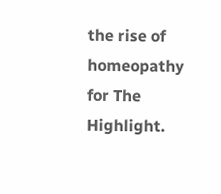the rise of homeopathy for The Highlight.